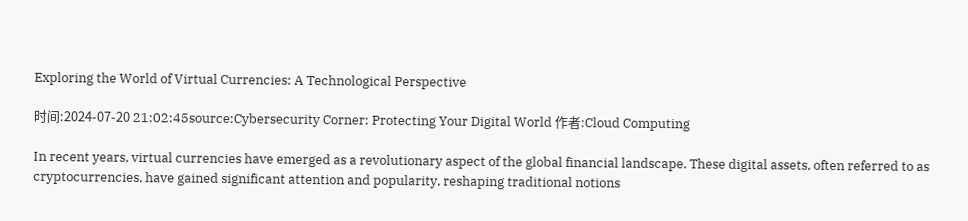Exploring the World of Virtual Currencies: A Technological Perspective

时间:2024-07-20 21:02:45source:Cybersecurity Corner: Protecting Your Digital World 作者:Cloud Computing

In recent years, virtual currencies have emerged as a revolutionary aspect of the global financial landscape. These digital assets, often referred to as cryptocurrencies, have gained significant attention and popularity, reshaping traditional notions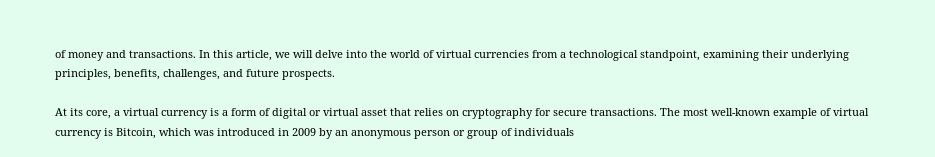of money and transactions. In this article, we will delve into the world of virtual currencies from a technological standpoint, examining their underlying principles, benefits, challenges, and future prospects.

At its core, a virtual currency is a form of digital or virtual asset that relies on cryptography for secure transactions. The most well-known example of virtual currency is Bitcoin, which was introduced in 2009 by an anonymous person or group of individuals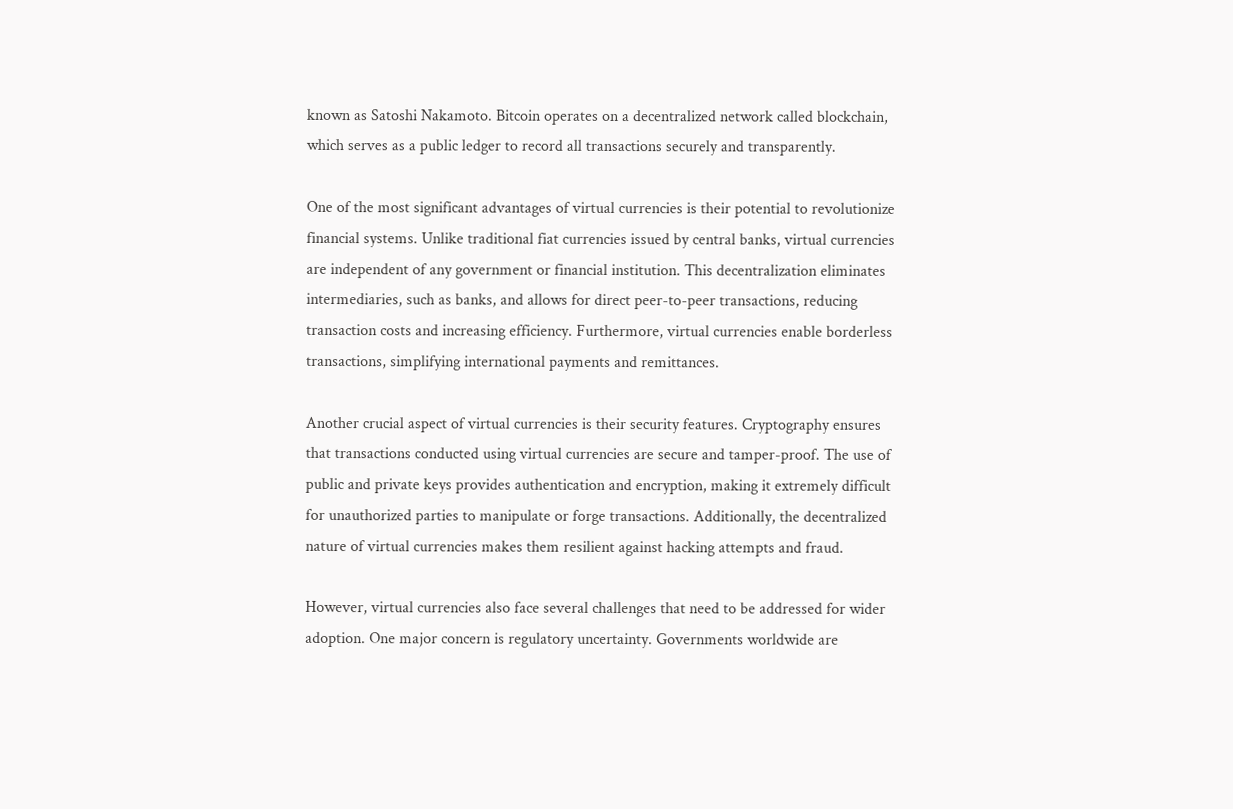known as Satoshi Nakamoto. Bitcoin operates on a decentralized network called blockchain, which serves as a public ledger to record all transactions securely and transparently.

One of the most significant advantages of virtual currencies is their potential to revolutionize financial systems. Unlike traditional fiat currencies issued by central banks, virtual currencies are independent of any government or financial institution. This decentralization eliminates intermediaries, such as banks, and allows for direct peer-to-peer transactions, reducing transaction costs and increasing efficiency. Furthermore, virtual currencies enable borderless transactions, simplifying international payments and remittances.

Another crucial aspect of virtual currencies is their security features. Cryptography ensures that transactions conducted using virtual currencies are secure and tamper-proof. The use of public and private keys provides authentication and encryption, making it extremely difficult for unauthorized parties to manipulate or forge transactions. Additionally, the decentralized nature of virtual currencies makes them resilient against hacking attempts and fraud.

However, virtual currencies also face several challenges that need to be addressed for wider adoption. One major concern is regulatory uncertainty. Governments worldwide are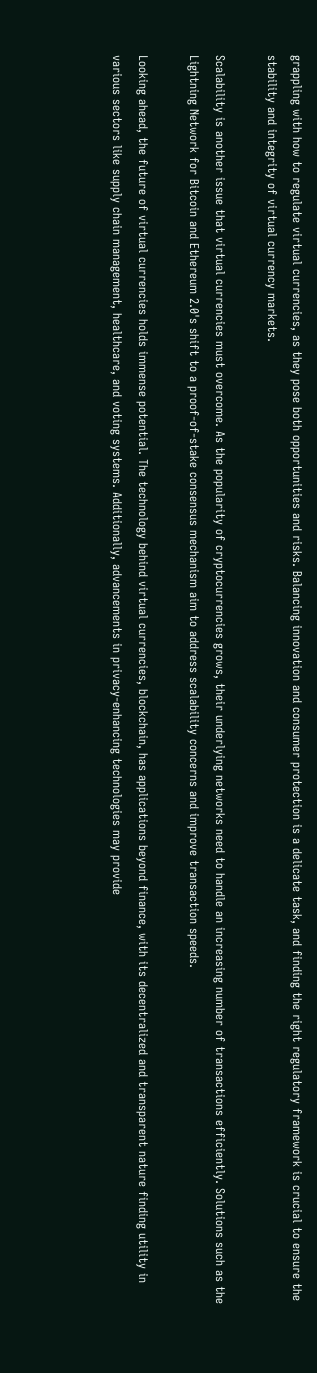grappling with how to regulate virtual currencies, as they pose both opportunities and risks. Balancing innovation and consumer protection is a delicate task, and finding the right regulatory framework is crucial to ensure the stability and integrity of virtual currency markets.

Scalability is another issue that virtual currencies must overcome. As the popularity of cryptocurrencies grows, their underlying networks need to handle an increasing number of transactions efficiently. Solutions such as the Lightning Network for Bitcoin and Ethereum 2.0's shift to a proof-of-stake consensus mechanism aim to address scalability concerns and improve transaction speeds.

Looking ahead, the future of virtual currencies holds immense potential. The technology behind virtual currencies, blockchain, has applications beyond finance, with its decentralized and transparent nature finding utility in various sectors like supply chain management, healthcare, and voting systems. Additionally, advancements in privacy-enhancing technologies may provide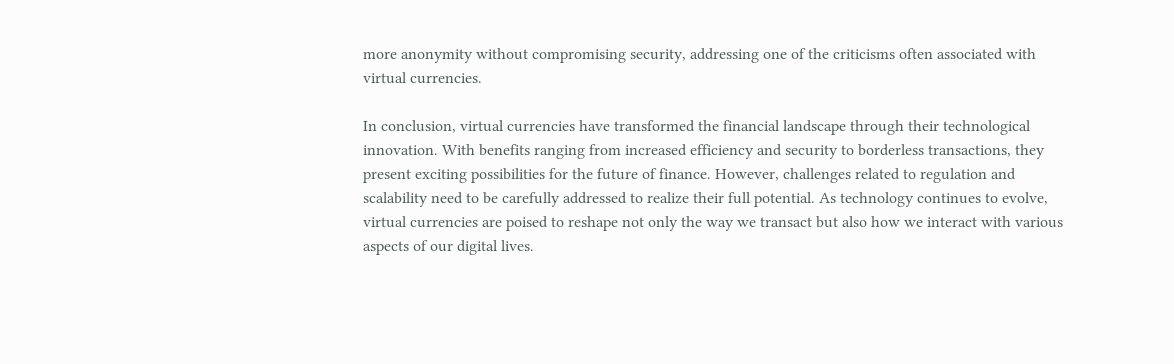more anonymity without compromising security, addressing one of the criticisms often associated with virtual currencies.

In conclusion, virtual currencies have transformed the financial landscape through their technological innovation. With benefits ranging from increased efficiency and security to borderless transactions, they present exciting possibilities for the future of finance. However, challenges related to regulation and scalability need to be carefully addressed to realize their full potential. As technology continues to evolve, virtual currencies are poised to reshape not only the way we transact but also how we interact with various aspects of our digital lives.